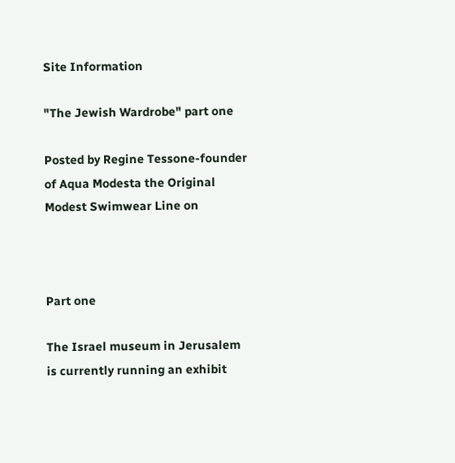Site Information

"The Jewish Wardrobe" part one

Posted by Regine Tessone-founder of Aqua Modesta the Original Modest Swimwear Line on



Part one

The Israel museum in Jerusalem is currently running an exhibit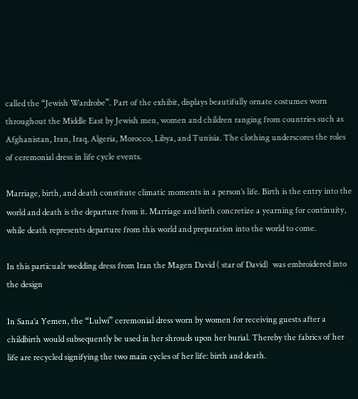called the “Jewish Wardrobe”. Part of the exhibit, displays beautifully ornate costumes worn throughout the Middle East by Jewish men, women and children ranging from countries such as Afghanistan, Iran, Iraq, Algeria, Morocco, Libya, and Tunisia. The clothing underscores the roles of ceremonial dress in life cycle events.

Marriage, birth, and death constitute climatic moments in a person’s life. Birth is the entry into the world and death is the departure from it. Marriage and birth concretize a yearning for continuity, while death represents departure from this world and preparation into the world to come.

In this particualr wedding dress from Iran the Magen David ( star of David)  was embroidered into the design

In Sana’a Yemen, the “Lulwi” ceremonial dress worn by women for receiving guests after a childbirth would subsequently be used in her shrouds upon her burial. Thereby the fabrics of her life are recycled signifying the two main cycles of her life: birth and death.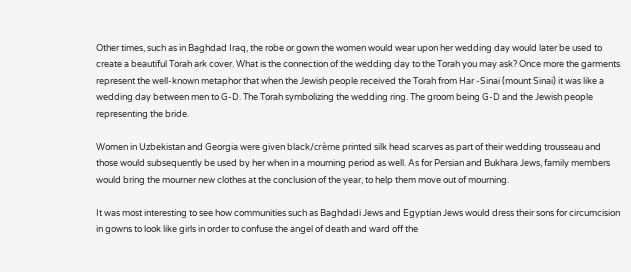Other times, such as in Baghdad Iraq, the robe or gown the women would wear upon her wedding day would later be used to create a beautiful Torah ark cover. What is the connection of the wedding day to the Torah you may ask? Once more the garments represent the well-known metaphor that when the Jewish people received the Torah from Har -Sinai (mount Sinai) it was like a wedding day between men to G-D. The Torah symbolizing the wedding ring. The groom being G-D and the Jewish people representing the bride.

Women in Uzbekistan and Georgia were given black/crème printed silk head scarves as part of their wedding trousseau and those would subsequently be used by her when in a mourning period as well. As for Persian and Bukhara Jews, family members would bring the mourner new clothes at the conclusion of the year, to help them move out of mourning.

It was most interesting to see how communities such as Baghdadi Jews and Egyptian Jews would dress their sons for circumcision in gowns to look like girls in order to confuse the angel of death and ward off the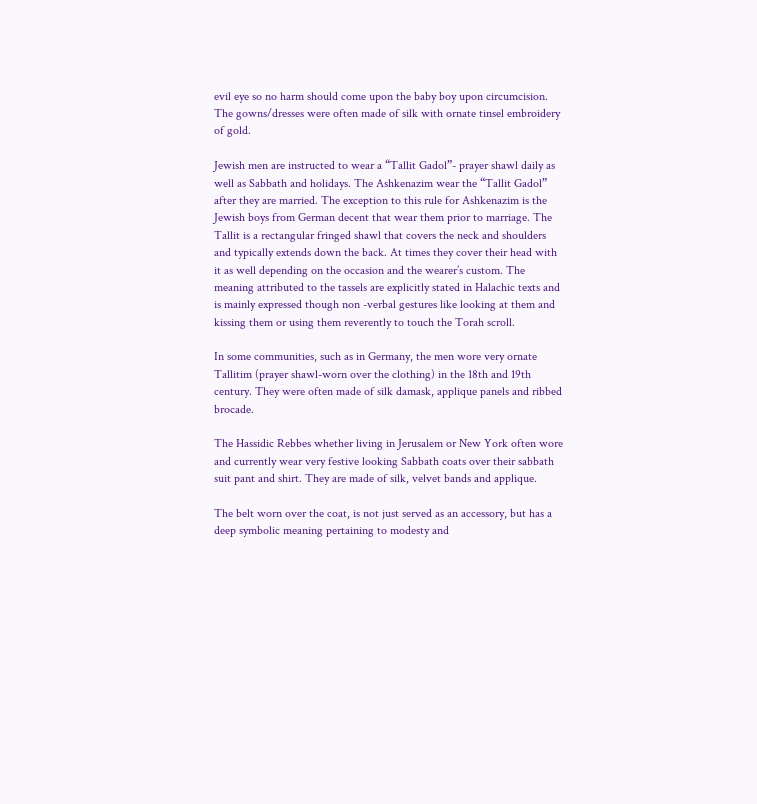evil eye so no harm should come upon the baby boy upon circumcision. The gowns/dresses were often made of silk with ornate tinsel embroidery of gold.

Jewish men are instructed to wear a “Tallit Gadol”- prayer shawl daily as well as Sabbath and holidays. The Ashkenazim wear the “Tallit Gadol” after they are married. The exception to this rule for Ashkenazim is the Jewish boys from German decent that wear them prior to marriage. The Tallit is a rectangular fringed shawl that covers the neck and shoulders and typically extends down the back. At times they cover their head with it as well depending on the occasion and the wearer’s custom. The meaning attributed to the tassels are explicitly stated in Halachic texts and is mainly expressed though non -verbal gestures like looking at them and kissing them or using them reverently to touch the Torah scroll.

In some communities, such as in Germany, the men wore very ornate Tallitim (prayer shawl-worn over the clothing) in the 18th and 19th century. They were often made of silk damask, applique panels and ribbed brocade.

The Hassidic Rebbes whether living in Jerusalem or New York often wore and currently wear very festive looking Sabbath coats over their sabbath suit pant and shirt. They are made of silk, velvet bands and applique.

The belt worn over the coat, is not just served as an accessory, but has a deep symbolic meaning pertaining to modesty and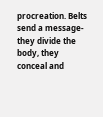procreation. Belts send a message- they divide the body, they conceal and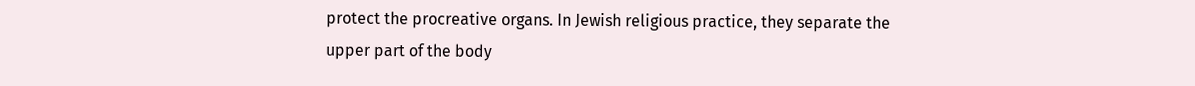protect the procreative organs. In Jewish religious practice, they separate the upper part of the body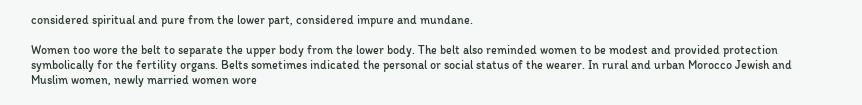considered spiritual and pure from the lower part, considered impure and mundane.

Women too wore the belt to separate the upper body from the lower body. The belt also reminded women to be modest and provided protection symbolically for the fertility organs. Belts sometimes indicated the personal or social status of the wearer. In rural and urban Morocco Jewish and Muslim women, newly married women wore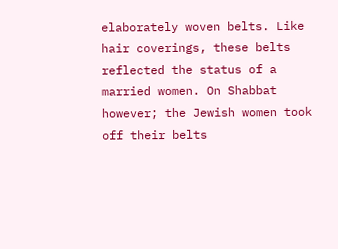elaborately woven belts. Like hair coverings, these belts reflected the status of a married women. On Shabbat however; the Jewish women took off their belts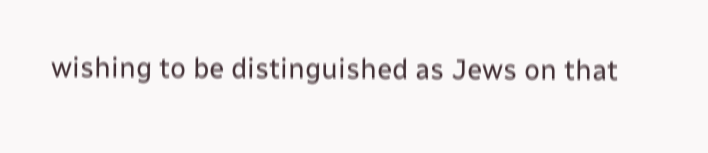wishing to be distinguished as Jews on that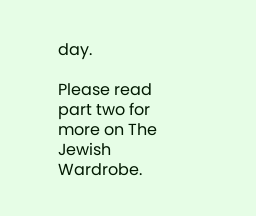day.

Please read part two for more on The Jewish Wardrobe.